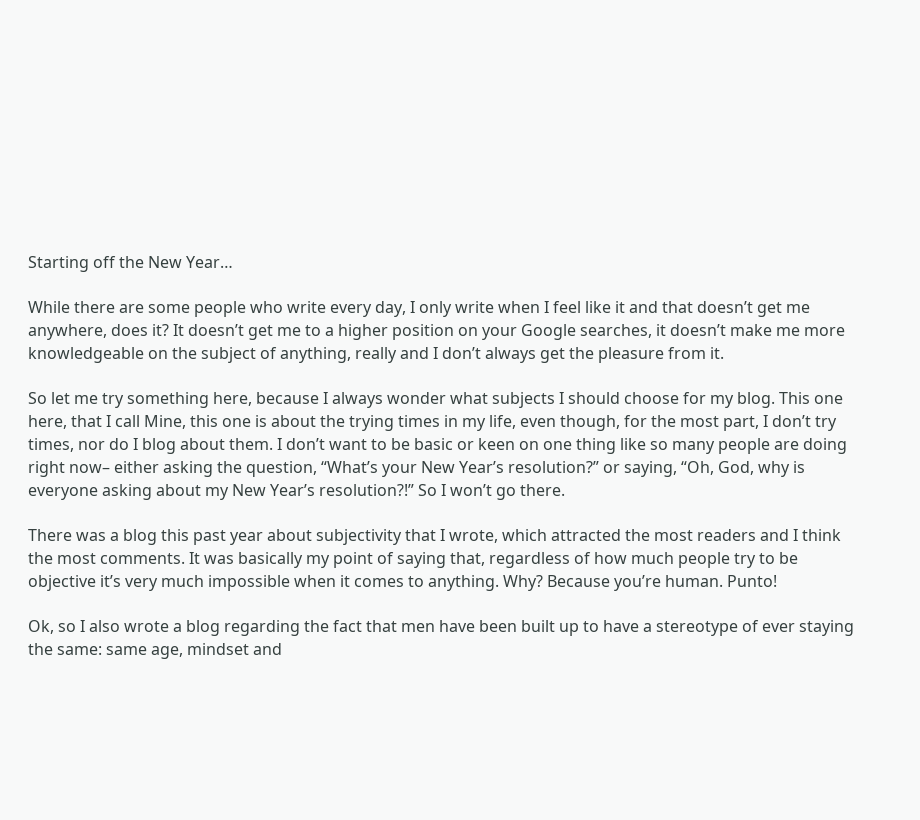Starting off the New Year…

While there are some people who write every day, I only write when I feel like it and that doesn’t get me anywhere, does it? It doesn’t get me to a higher position on your Google searches, it doesn’t make me more knowledgeable on the subject of anything, really and I don’t always get the pleasure from it.

So let me try something here, because I always wonder what subjects I should choose for my blog. This one here, that I call Mine, this one is about the trying times in my life, even though, for the most part, I don’t try times, nor do I blog about them. I don’t want to be basic or keen on one thing like so many people are doing right now– either asking the question, “What’s your New Year’s resolution?” or saying, “Oh, God, why is everyone asking about my New Year’s resolution?!” So I won’t go there.

There was a blog this past year about subjectivity that I wrote, which attracted the most readers and I think the most comments. It was basically my point of saying that, regardless of how much people try to be objective it’s very much impossible when it comes to anything. Why? Because you’re human. Punto!

Ok, so I also wrote a blog regarding the fact that men have been built up to have a stereotype of ever staying the same: same age, mindset and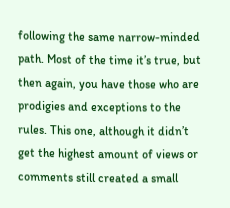following the same narrow-minded path. Most of the time it’s true, but then again, you have those who are prodigies and exceptions to the rules. This one, although it didn’t get the highest amount of views or comments still created a small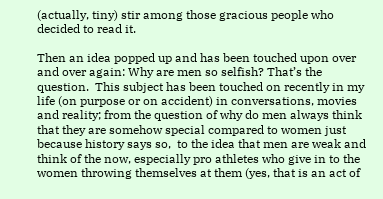(actually, tiny) stir among those gracious people who decided to read it.

Then an idea popped up and has been touched upon over and over again: Why are men so selfish? That’s the question.  This subject has been touched on recently in my life (on purpose or on accident) in conversations, movies and reality; from the question of why do men always think that they are somehow special compared to women just because history says so,  to the idea that men are weak and think of the now, especially pro athletes who give in to the women throwing themselves at them (yes, that is an act of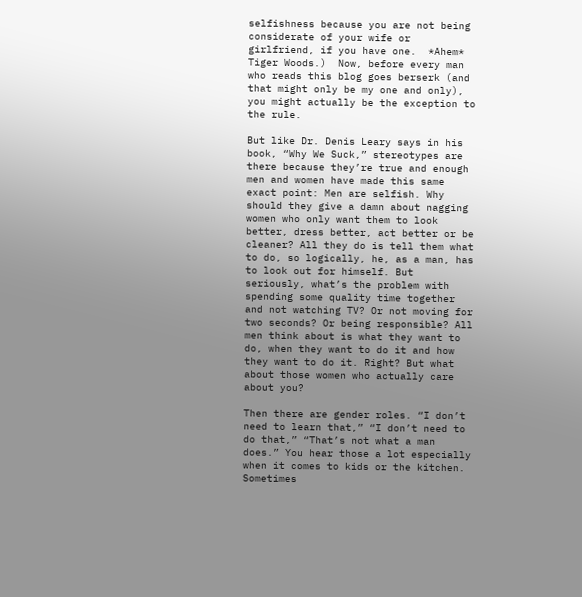selfishness because you are not being considerate of your wife or girlfriend, if you have one.  *Ahem* Tiger Woods.)  Now, before every man who reads this blog goes berserk (and that might only be my one and only), you might actually be the exception to the rule.

But like Dr. Denis Leary says in his book, “Why We Suck,” stereotypes are there because they’re true and enough men and women have made this same exact point: Men are selfish. Why should they give a damn about nagging women who only want them to look better, dress better, act better or be cleaner? All they do is tell them what to do, so logically, he, as a man, has to look out for himself. But seriously, what’s the problem with spending some quality time together and not watching TV? Or not moving for two seconds? Or being responsible? All men think about is what they want to do, when they want to do it and how they want to do it. Right? But what about those women who actually care about you?

Then there are gender roles. “I don’t need to learn that,” “I don’t need to do that,” “That’s not what a man does.” You hear those a lot especially when it comes to kids or the kitchen. Sometimes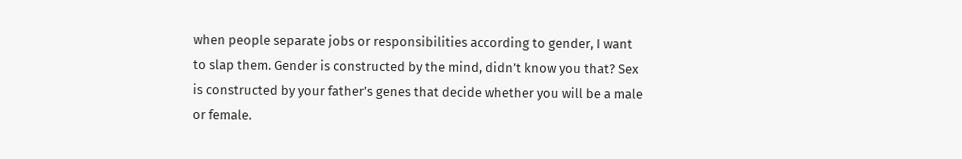when people separate jobs or responsibilities according to gender, I want to slap them. Gender is constructed by the mind, didn’t know you that? Sex is constructed by your father’s genes that decide whether you will be a male or female.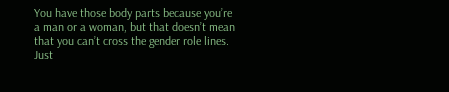You have those body parts because you’re a man or a woman, but that doesn’t mean that you can’t cross the gender role lines. Just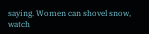saying. Women can shovel snow, watch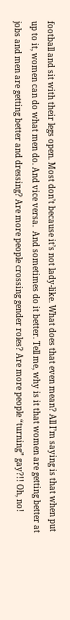football and sit with their legs open. Most don’t because it’s not lady-like. What does that even mean? All I’m saying is that when put up to it, women can do what men do. And vice versa.  And sometimes do it better. Tell me, why is it that women are getting better at jobs and men are getting better and dressing? Are more people crossing gender roles? Are more people “turning” gay?!! Oh, no!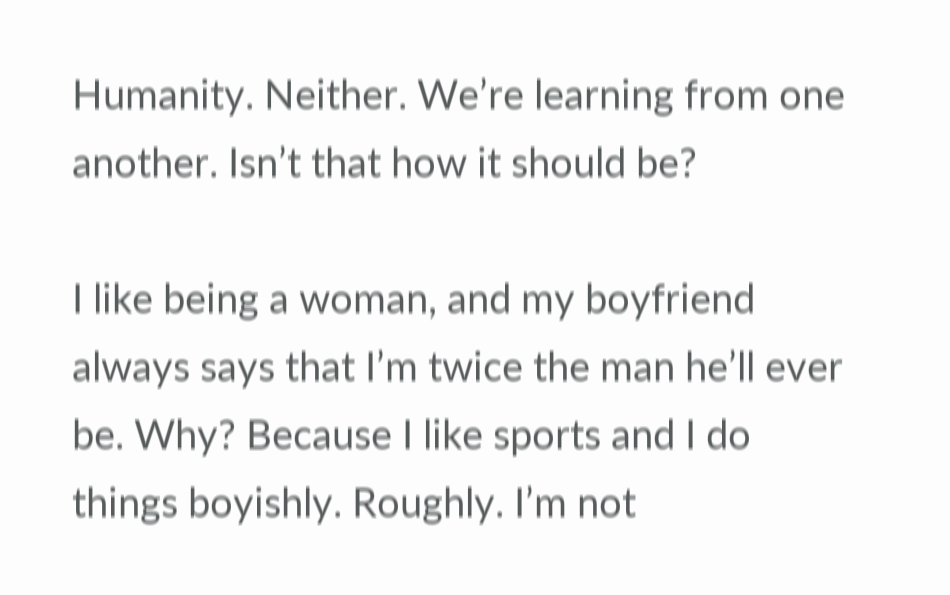Humanity. Neither. We’re learning from one another. Isn’t that how it should be?

I like being a woman, and my boyfriend always says that I’m twice the man he’ll ever be. Why? Because I like sports and I do things boyishly. Roughly. I’m not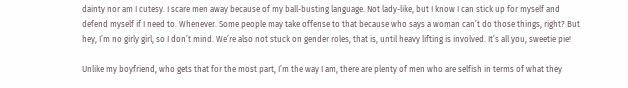dainty nor am I cutesy. I scare men away because of my ball-busting language. Not lady-like, but I know I can stick up for myself and defend myself if I need to. Whenever. Some people may take offense to that because who says a woman can’t do those things, right? But hey, I’m no girly girl, so I don’t mind. We’re also not stuck on gender roles, that is, until heavy lifting is involved. It’s all you, sweetie pie!

Unlike my boyfriend, who gets that for the most part, I’m the way I am, there are plenty of men who are selfish in terms of what they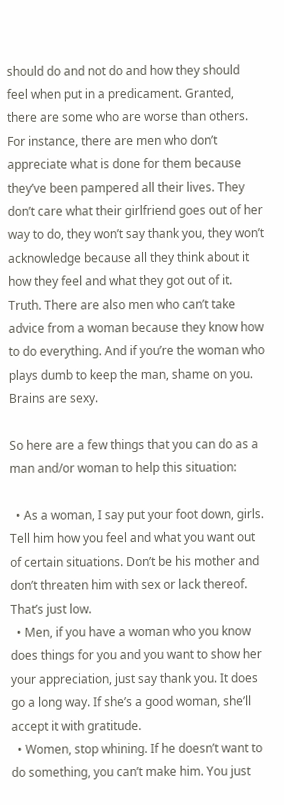should do and not do and how they should feel when put in a predicament. Granted, there are some who are worse than others. For instance, there are men who don’t appreciate what is done for them because they’ve been pampered all their lives. They don’t care what their girlfriend goes out of her way to do, they won’t say thank you, they won’t acknowledge because all they think about it how they feel and what they got out of it. Truth. There are also men who can’t take advice from a woman because they know how to do everything. And if you’re the woman who plays dumb to keep the man, shame on you. Brains are sexy.

So here are a few things that you can do as a man and/or woman to help this situation:

  • As a woman, I say put your foot down, girls. Tell him how you feel and what you want out of certain situations. Don’t be his mother and don’t threaten him with sex or lack thereof. That’s just low.
  • Men, if you have a woman who you know does things for you and you want to show her your appreciation, just say thank you. It does go a long way. If she’s a good woman, she’ll accept it with gratitude.
  • Women, stop whining. If he doesn’t want to do something, you can’t make him. You just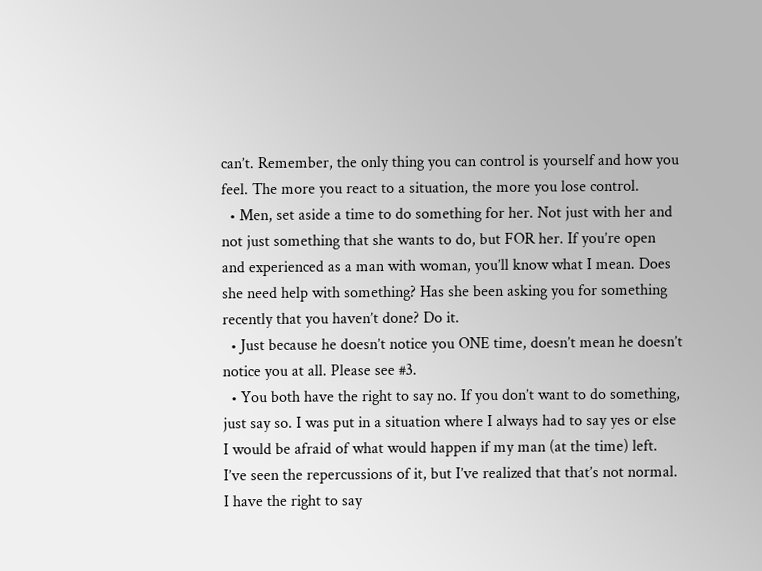can’t. Remember, the only thing you can control is yourself and how you feel. The more you react to a situation, the more you lose control.
  • Men, set aside a time to do something for her. Not just with her and not just something that she wants to do, but FOR her. If you’re open and experienced as a man with woman, you’ll know what I mean. Does she need help with something? Has she been asking you for something recently that you haven’t done? Do it.
  • Just because he doesn’t notice you ONE time, doesn’t mean he doesn’t notice you at all. Please see #3.
  • You both have the right to say no. If you don’t want to do something, just say so. I was put in a situation where I always had to say yes or else I would be afraid of what would happen if my man (at the time) left. I’ve seen the repercussions of it, but I’ve realized that that’s not normal. I have the right to say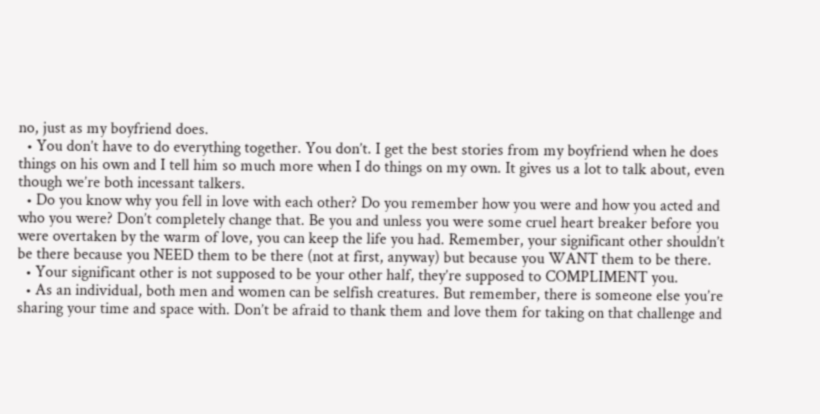no, just as my boyfriend does.
  • You don’t have to do everything together. You don’t. I get the best stories from my boyfriend when he does things on his own and I tell him so much more when I do things on my own. It gives us a lot to talk about, even though we’re both incessant talkers.
  • Do you know why you fell in love with each other? Do you remember how you were and how you acted and who you were? Don’t completely change that. Be you and unless you were some cruel heart breaker before you were overtaken by the warm of love, you can keep the life you had. Remember, your significant other shouldn’t be there because you NEED them to be there (not at first, anyway) but because you WANT them to be there.
  • Your significant other is not supposed to be your other half, they’re supposed to COMPLIMENT you.
  • As an individual, both men and women can be selfish creatures. But remember, there is someone else you’re sharing your time and space with. Don’t be afraid to thank them and love them for taking on that challenge and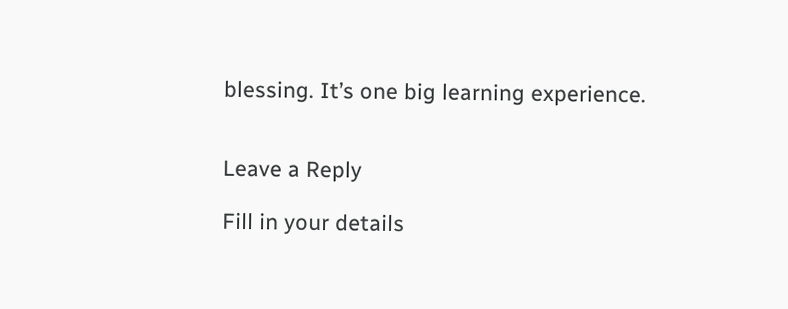blessing. It’s one big learning experience.


Leave a Reply

Fill in your details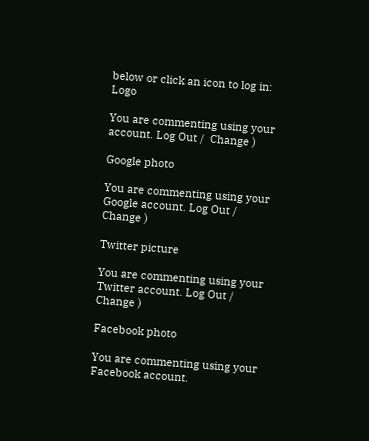below or click an icon to log in: Logo

You are commenting using your account. Log Out /  Change )

Google photo

You are commenting using your Google account. Log Out /  Change )

Twitter picture

You are commenting using your Twitter account. Log Out /  Change )

Facebook photo

You are commenting using your Facebook account.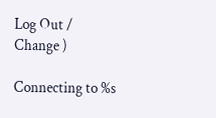Log Out /  Change )

Connecting to %s